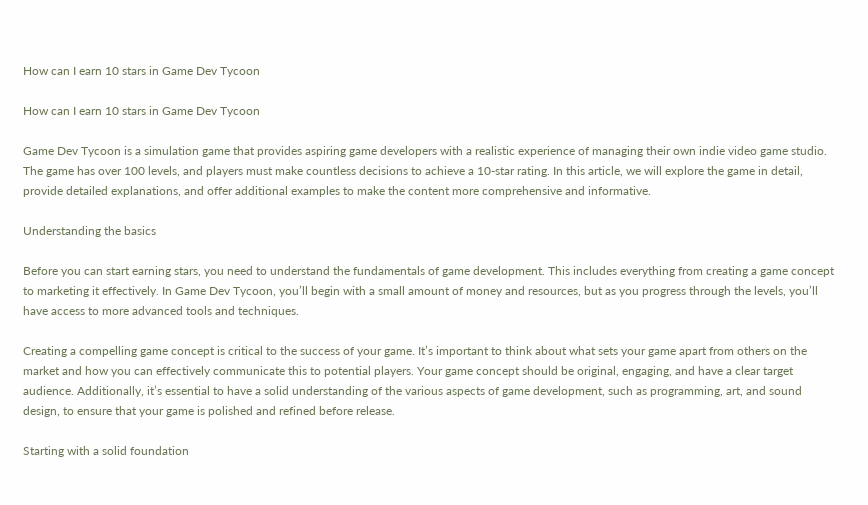How can I earn 10 stars in Game Dev Tycoon

How can I earn 10 stars in Game Dev Tycoon

Game Dev Tycoon is a simulation game that provides aspiring game developers with a realistic experience of managing their own indie video game studio. The game has over 100 levels, and players must make countless decisions to achieve a 10-star rating. In this article, we will explore the game in detail, provide detailed explanations, and offer additional examples to make the content more comprehensive and informative.

Understanding the basics

Before you can start earning stars, you need to understand the fundamentals of game development. This includes everything from creating a game concept to marketing it effectively. In Game Dev Tycoon, you’ll begin with a small amount of money and resources, but as you progress through the levels, you’ll have access to more advanced tools and techniques.

Creating a compelling game concept is critical to the success of your game. It’s important to think about what sets your game apart from others on the market and how you can effectively communicate this to potential players. Your game concept should be original, engaging, and have a clear target audience. Additionally, it’s essential to have a solid understanding of the various aspects of game development, such as programming, art, and sound design, to ensure that your game is polished and refined before release.

Starting with a solid foundation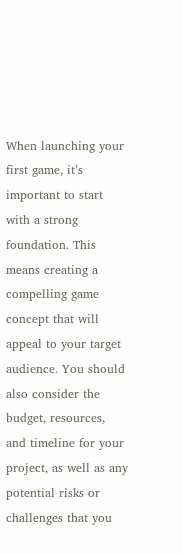When launching your first game, it’s important to start with a strong foundation. This means creating a compelling game concept that will appeal to your target audience. You should also consider the budget, resources, and timeline for your project, as well as any potential risks or challenges that you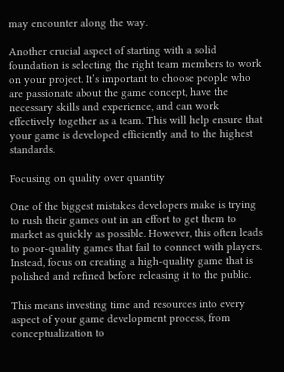may encounter along the way.

Another crucial aspect of starting with a solid foundation is selecting the right team members to work on your project. It’s important to choose people who are passionate about the game concept, have the necessary skills and experience, and can work effectively together as a team. This will help ensure that your game is developed efficiently and to the highest standards.

Focusing on quality over quantity

One of the biggest mistakes developers make is trying to rush their games out in an effort to get them to market as quickly as possible. However, this often leads to poor-quality games that fail to connect with players. Instead, focus on creating a high-quality game that is polished and refined before releasing it to the public.

This means investing time and resources into every aspect of your game development process, from conceptualization to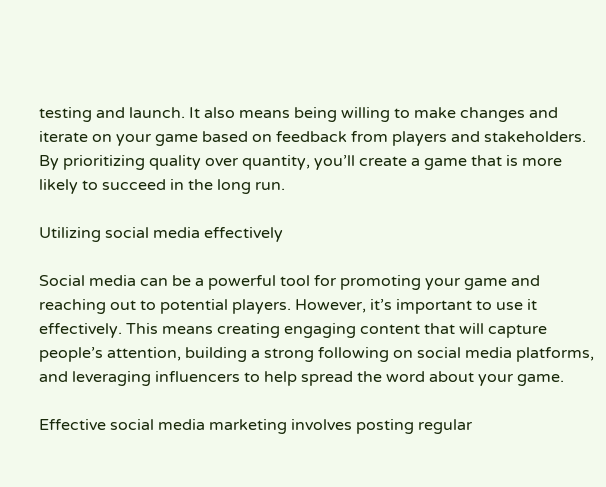testing and launch. It also means being willing to make changes and iterate on your game based on feedback from players and stakeholders. By prioritizing quality over quantity, you’ll create a game that is more likely to succeed in the long run.

Utilizing social media effectively

Social media can be a powerful tool for promoting your game and reaching out to potential players. However, it’s important to use it effectively. This means creating engaging content that will capture people’s attention, building a strong following on social media platforms, and leveraging influencers to help spread the word about your game.

Effective social media marketing involves posting regular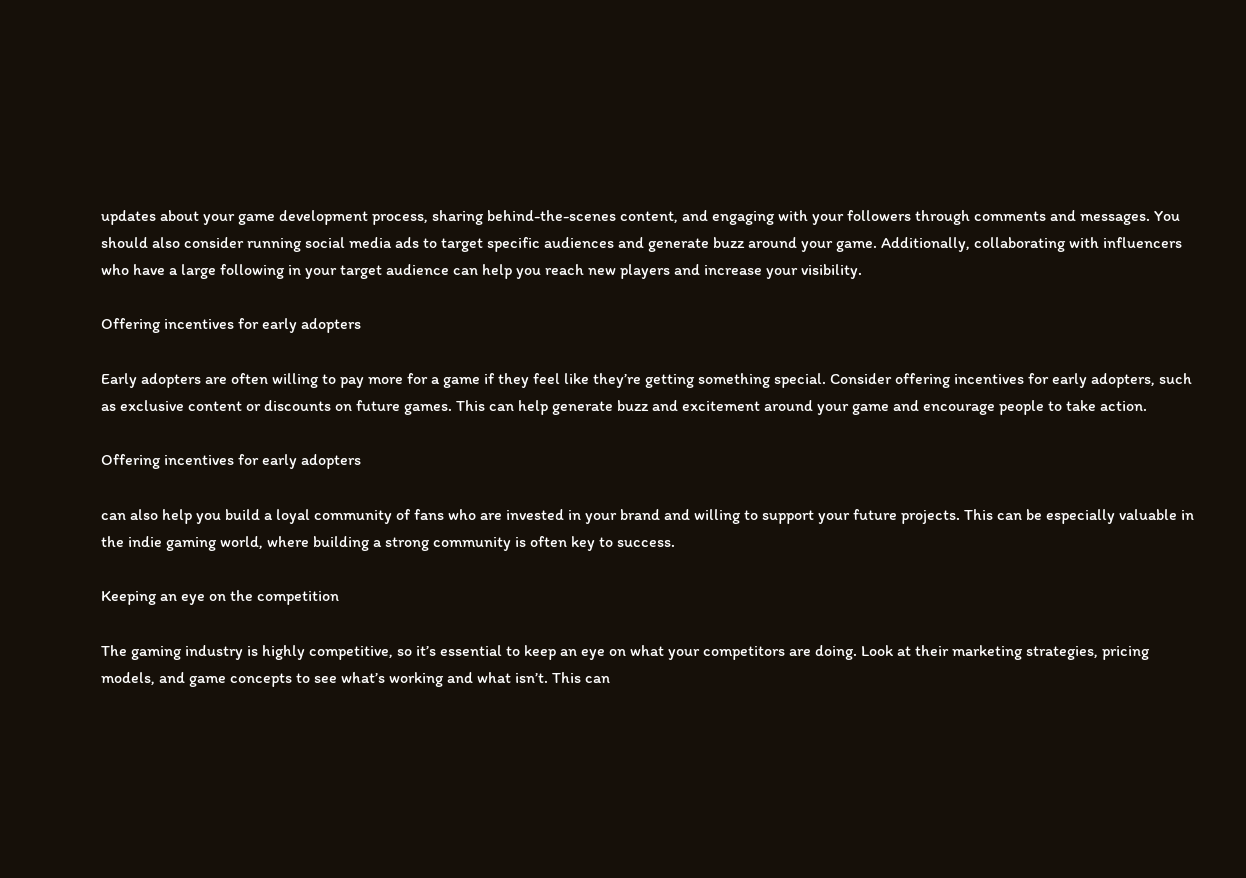updates about your game development process, sharing behind-the-scenes content, and engaging with your followers through comments and messages. You should also consider running social media ads to target specific audiences and generate buzz around your game. Additionally, collaborating with influencers who have a large following in your target audience can help you reach new players and increase your visibility.

Offering incentives for early adopters

Early adopters are often willing to pay more for a game if they feel like they’re getting something special. Consider offering incentives for early adopters, such as exclusive content or discounts on future games. This can help generate buzz and excitement around your game and encourage people to take action.

Offering incentives for early adopters

can also help you build a loyal community of fans who are invested in your brand and willing to support your future projects. This can be especially valuable in the indie gaming world, where building a strong community is often key to success.

Keeping an eye on the competition

The gaming industry is highly competitive, so it’s essential to keep an eye on what your competitors are doing. Look at their marketing strategies, pricing models, and game concepts to see what’s working and what isn’t. This can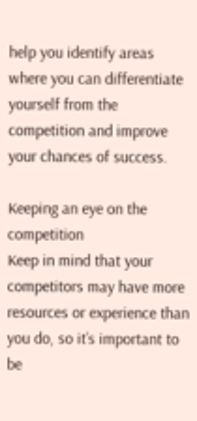help you identify areas where you can differentiate yourself from the competition and improve your chances of success.

Keeping an eye on the competition
Keep in mind that your competitors may have more resources or experience than you do, so it’s important to be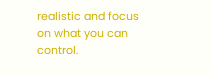realistic and focus on what you can control.